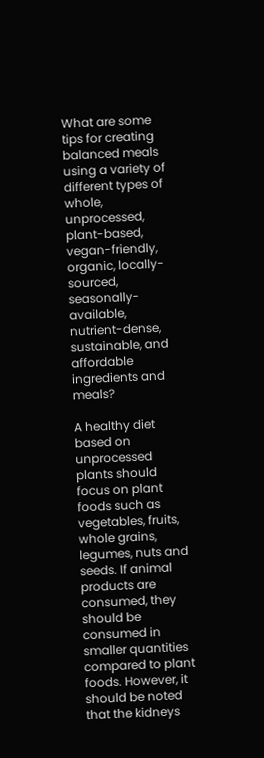What are some tips for creating balanced meals using a variety of different types of whole, unprocessed, plant-based, vegan-friendly, organic, locally-sourced, seasonally-available, nutrient-dense, sustainable, and affordable ingredients and meals?

A healthy diet based on unprocessed plants should focus on plant foods such as vegetables, fruits, whole grains, legumes, nuts and seeds. If animal products are consumed, they should be consumed in smaller quantities compared to plant foods. However, it should be noted that the kidneys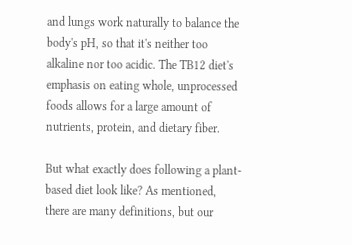and lungs work naturally to balance the body's pH, so that it's neither too alkaline nor too acidic. The TB12 diet's emphasis on eating whole, unprocessed foods allows for a large amount of nutrients, protein, and dietary fiber.

But what exactly does following a plant-based diet look like? As mentioned, there are many definitions, but our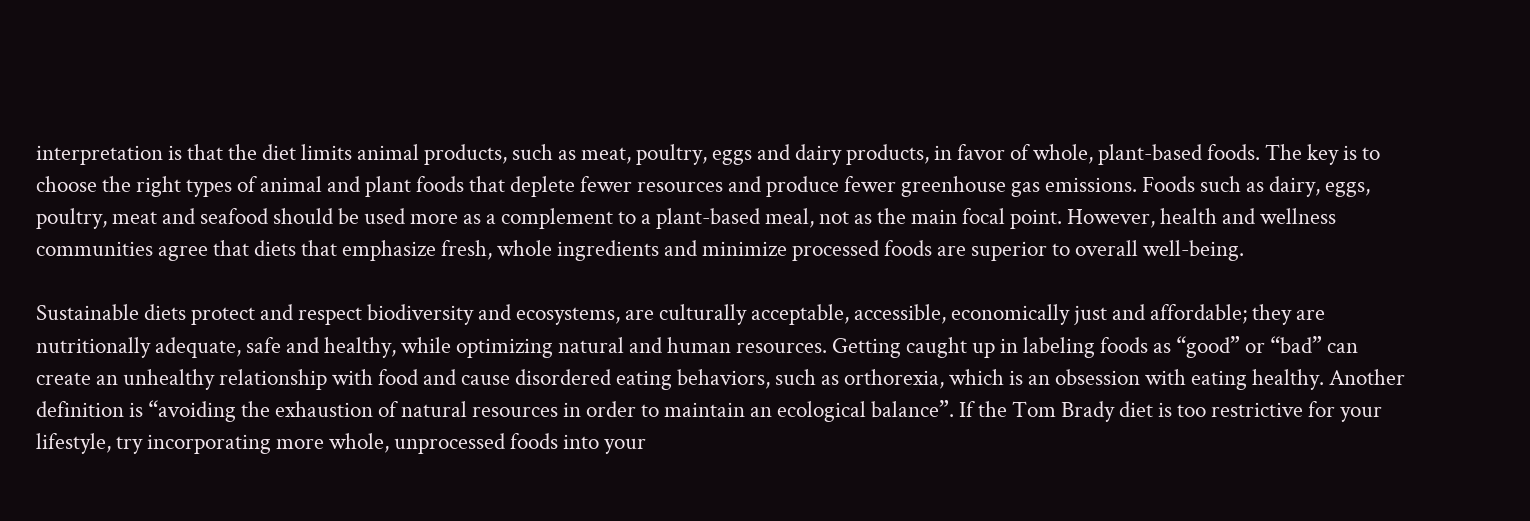interpretation is that the diet limits animal products, such as meat, poultry, eggs and dairy products, in favor of whole, plant-based foods. The key is to choose the right types of animal and plant foods that deplete fewer resources and produce fewer greenhouse gas emissions. Foods such as dairy, eggs, poultry, meat and seafood should be used more as a complement to a plant-based meal, not as the main focal point. However, health and wellness communities agree that diets that emphasize fresh, whole ingredients and minimize processed foods are superior to overall well-being.

Sustainable diets protect and respect biodiversity and ecosystems, are culturally acceptable, accessible, economically just and affordable; they are nutritionally adequate, safe and healthy, while optimizing natural and human resources. Getting caught up in labeling foods as “good” or “bad” can create an unhealthy relationship with food and cause disordered eating behaviors, such as orthorexia, which is an obsession with eating healthy. Another definition is “avoiding the exhaustion of natural resources in order to maintain an ecological balance”. If the Tom Brady diet is too restrictive for your lifestyle, try incorporating more whole, unprocessed foods into your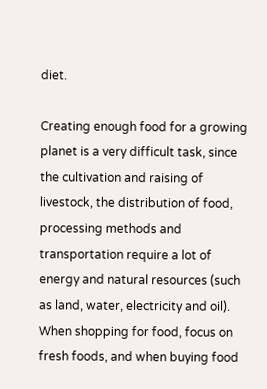diet.

Creating enough food for a growing planet is a very difficult task, since the cultivation and raising of livestock, the distribution of food, processing methods and transportation require a lot of energy and natural resources (such as land, water, electricity and oil). When shopping for food, focus on fresh foods, and when buying food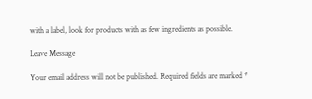with a label, look for products with as few ingredients as possible.

Leave Message

Your email address will not be published. Required fields are marked *